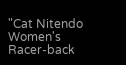"Cat Nitendo Women's Racer-back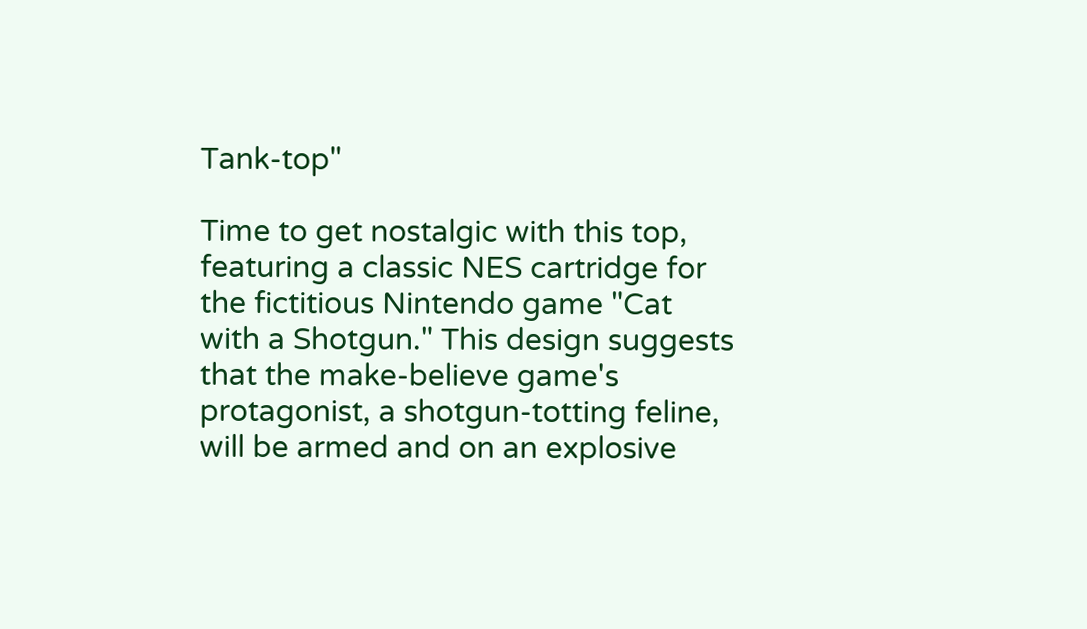Tank-top"

Time to get nostalgic with this top, featuring a classic NES cartridge for the fictitious Nintendo game "Cat with a Shotgun." This design suggests that the make-believe game's protagonist, a shotgun-totting feline, will be armed and on an explosive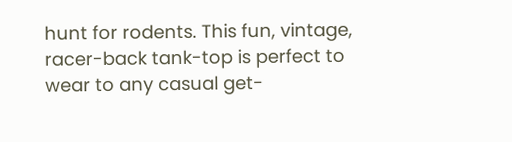hunt for rodents. This fun, vintage, racer-back tank-top is perfect to wear to any casual get-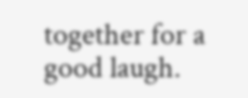together for a good laugh.